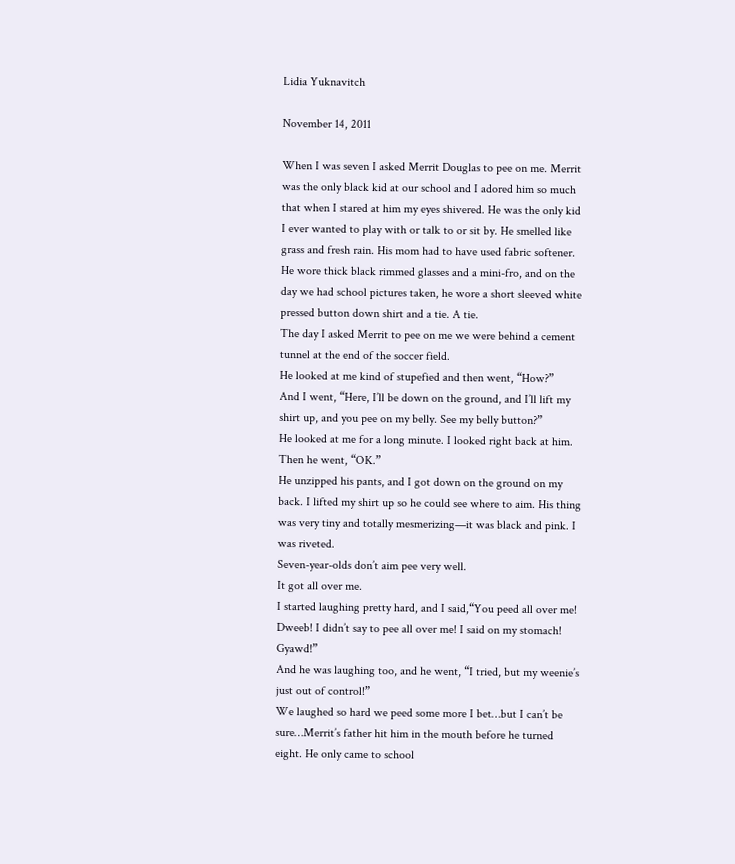Lidia Yuknavitch

November 14, 2011

When I was seven I asked Merrit Douglas to pee on me. Merrit was the only black kid at our school and I adored him so much that when I stared at him my eyes shivered. He was the only kid I ever wanted to play with or talk to or sit by. He smelled like grass and fresh rain. His mom had to have used fabric softener. He wore thick black rimmed glasses and a mini-fro, and on the day we had school pictures taken, he wore a short sleeved white pressed button down shirt and a tie. A tie.
The day I asked Merrit to pee on me we were behind a cement tunnel at the end of the soccer field.
He looked at me kind of stupefied and then went, “How?”
And I went, “Here, I’ll be down on the ground, and I’ll lift my shirt up, and you pee on my belly. See my belly button?”
He looked at me for a long minute. I looked right back at him. Then he went, “OK.”
He unzipped his pants, and I got down on the ground on my back. I lifted my shirt up so he could see where to aim. His thing was very tiny and totally mesmerizing—it was black and pink. I was riveted.
Seven-year-olds don’t aim pee very well.
It got all over me.
I started laughing pretty hard, and I said,“You peed all over me! Dweeb! I didn’t say to pee all over me! I said on my stomach! Gyawd!”
And he was laughing too, and he went, “I tried, but my weenie’s just out of control!”
We laughed so hard we peed some more I bet…but I can’t be sure…Merrit’s father hit him in the mouth before he turned eight. He only came to school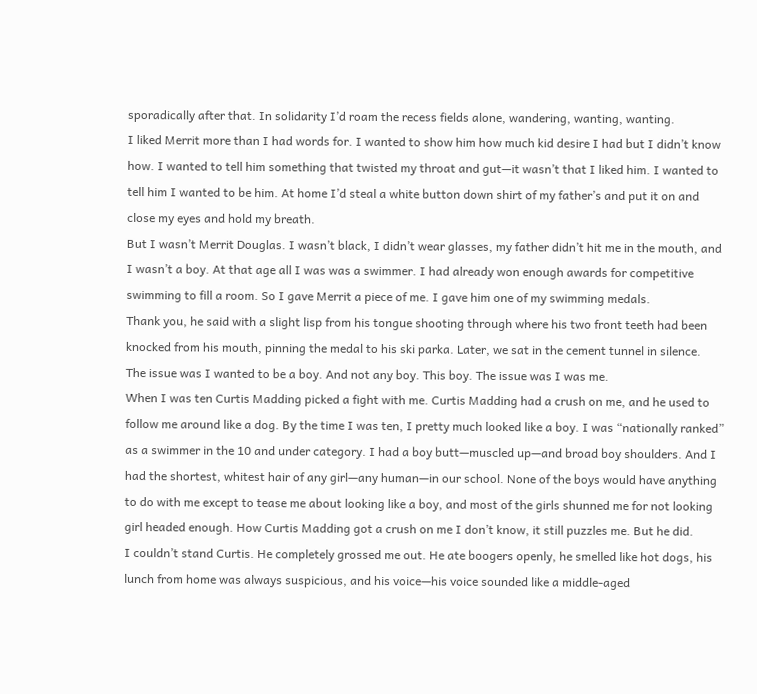sporadically after that. In solidarity I’d roam the recess fields alone, wandering, wanting, wanting.
I liked Merrit more than I had words for. I wanted to show him how much kid desire I had but I didn’t know how. I wanted to tell him something that twisted my throat and gut—it wasn’t that I liked him. I wanted to tell him I wanted to be him. At home I’d steal a white button down shirt of my father’s and put it on and close my eyes and hold my breath.
But I wasn’t Merrit Douglas. I wasn’t black, I didn’t wear glasses, my father didn’t hit me in the mouth, and I wasn’t a boy. At that age all I was was a swimmer. I had already won enough awards for competitive swimming to fill a room. So I gave Merrit a piece of me. I gave him one of my swimming medals.
Thank you, he said with a slight lisp from his tongue shooting through where his two front teeth had been knocked from his mouth, pinning the medal to his ski parka. Later, we sat in the cement tunnel in silence.
The issue was I wanted to be a boy. And not any boy. This boy. The issue was I was me.
When I was ten Curtis Madding picked a fight with me. Curtis Madding had a crush on me, and he used to follow me around like a dog. By the time I was ten, I pretty much looked like a boy. I was “nationally ranked” as a swimmer in the 10 and under category. I had a boy butt—muscled up—and broad boy shoulders. And I had the shortest, whitest hair of any girl—any human—in our school. None of the boys would have anything to do with me except to tease me about looking like a boy, and most of the girls shunned me for not looking girl headed enough. How Curtis Madding got a crush on me I don’t know, it still puzzles me. But he did.
I couldn’t stand Curtis. He completely grossed me out. He ate boogers openly, he smelled like hot dogs, his lunch from home was always suspicious, and his voice—his voice sounded like a middle-aged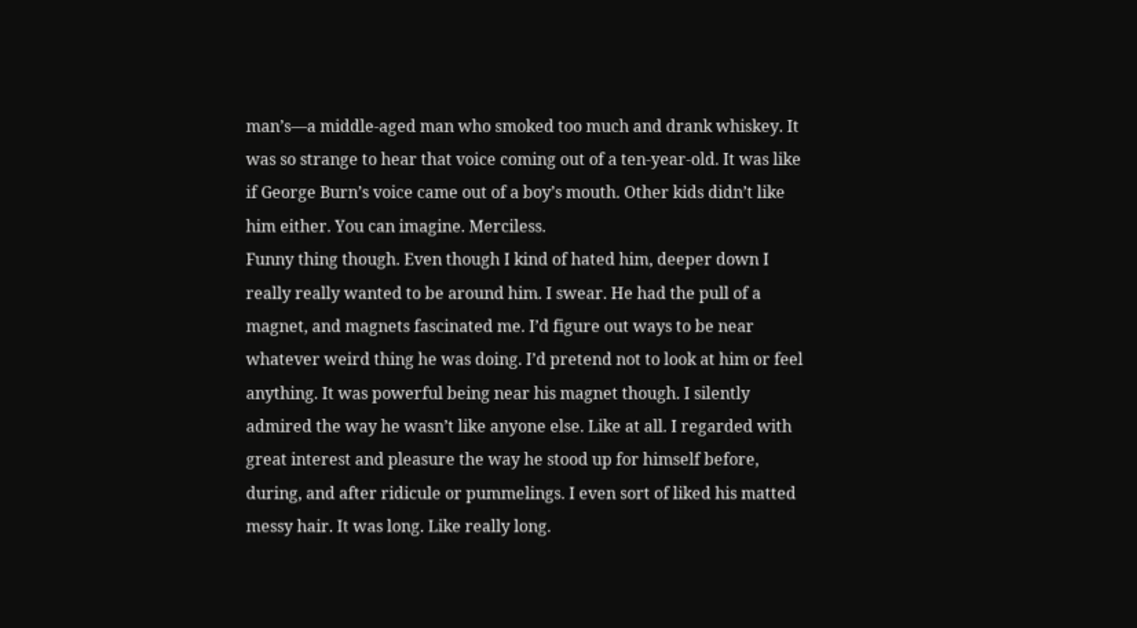man’s—a middle-aged man who smoked too much and drank whiskey. It was so strange to hear that voice coming out of a ten-year-old. It was like if George Burn’s voice came out of a boy’s mouth. Other kids didn’t like him either. You can imagine. Merciless.
Funny thing though. Even though I kind of hated him, deeper down I really really wanted to be around him. I swear. He had the pull of a magnet, and magnets fascinated me. I’d figure out ways to be near whatever weird thing he was doing. I’d pretend not to look at him or feel anything. It was powerful being near his magnet though. I silently admired the way he wasn’t like anyone else. Like at all. I regarded with great interest and pleasure the way he stood up for himself before, during, and after ridicule or pummelings. I even sort of liked his matted messy hair. It was long. Like really long.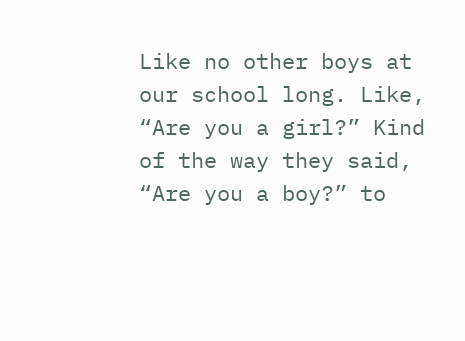Like no other boys at our school long. Like, “Are you a girl?” Kind of the way they said, “Are you a boy?” to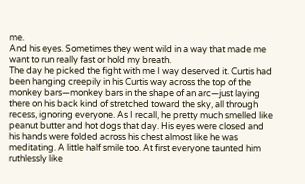me.
And his eyes. Sometimes they went wild in a way that made me want to run really fast or hold my breath.
The day he picked the fight with me I way deserved it. Curtis had been hanging creepily in his Curtis way across the top of the monkey bars—monkey bars in the shape of an arc—just laying there on his back kind of stretched toward the sky, all through recess, ignoring everyone. As I recall, he pretty much smelled like peanut butter and hot dogs that day. His eyes were closed and his hands were folded across his chest almost like he was meditating. A little half smile too. At first everyone taunted him ruthlessly like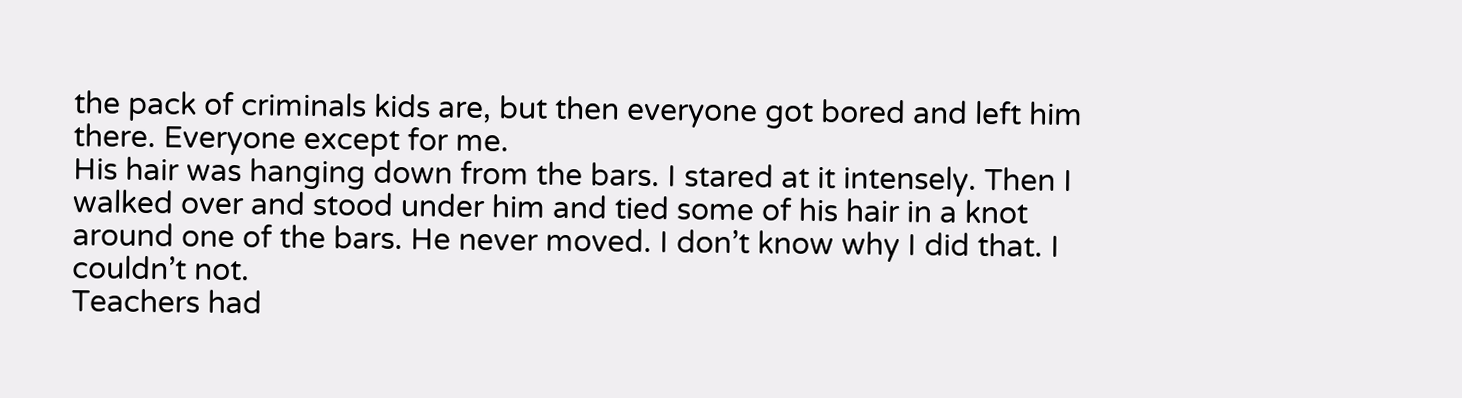the pack of criminals kids are, but then everyone got bored and left him there. Everyone except for me.
His hair was hanging down from the bars. I stared at it intensely. Then I walked over and stood under him and tied some of his hair in a knot around one of the bars. He never moved. I don’t know why I did that. I couldn’t not.
Teachers had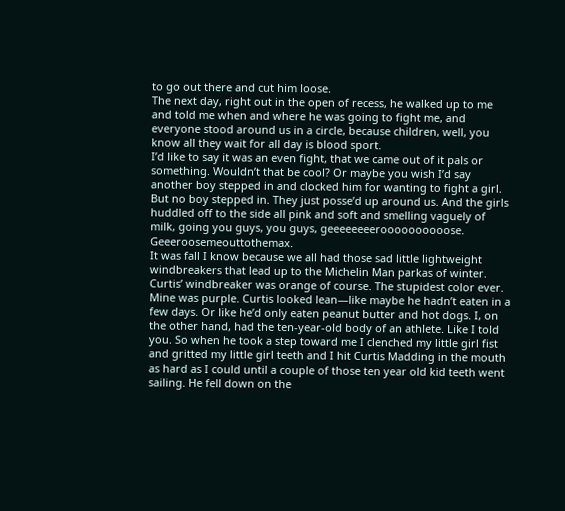to go out there and cut him loose.
The next day, right out in the open of recess, he walked up to me and told me when and where he was going to fight me, and everyone stood around us in a circle, because children, well, you know all they wait for all day is blood sport.
I’d like to say it was an even fight, that we came out of it pals or something. Wouldn’t that be cool? Or maybe you wish I’d say another boy stepped in and clocked him for wanting to fight a girl. But no boy stepped in. They just posse’d up around us. And the girls huddled off to the side all pink and soft and smelling vaguely of milk, going you guys, you guys, geeeeeeeeroooooooooose. Geeeroosemeouttothemax.
It was fall I know because we all had those sad little lightweight windbreakers that lead up to the Michelin Man parkas of winter. Curtis’ windbreaker was orange of course. The stupidest color ever. Mine was purple. Curtis looked lean—like maybe he hadn’t eaten in a few days. Or like he’d only eaten peanut butter and hot dogs. I, on the other hand, had the ten-year-old body of an athlete. Like I told you. So when he took a step toward me I clenched my little girl fist and gritted my little girl teeth and I hit Curtis Madding in the mouth as hard as I could until a couple of those ten year old kid teeth went sailing. He fell down on the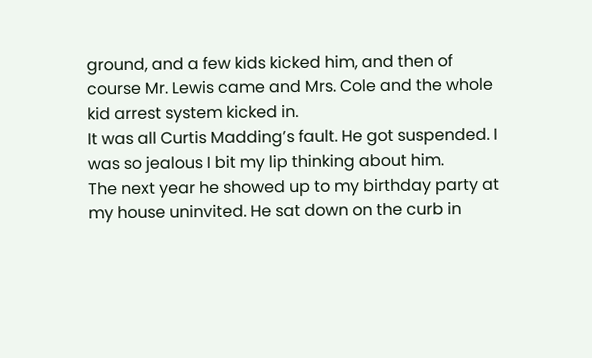ground, and a few kids kicked him, and then of course Mr. Lewis came and Mrs. Cole and the whole kid arrest system kicked in.
It was all Curtis Madding’s fault. He got suspended. I was so jealous I bit my lip thinking about him.
The next year he showed up to my birthday party at my house uninvited. He sat down on the curb in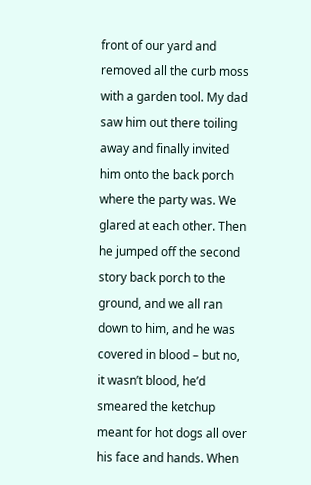front of our yard and removed all the curb moss with a garden tool. My dad saw him out there toiling away and finally invited him onto the back porch where the party was. We glared at each other. Then he jumped off the second story back porch to the ground, and we all ran down to him, and he was covered in blood – but no, it wasn’t blood, he’d smeared the ketchup meant for hot dogs all over his face and hands. When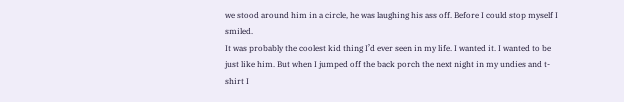we stood around him in a circle, he was laughing his ass off. Before I could stop myself I smiled.
It was probably the coolest kid thing I’d ever seen in my life. I wanted it. I wanted to be just like him. But when I jumped off the back porch the next night in my undies and t-shirt I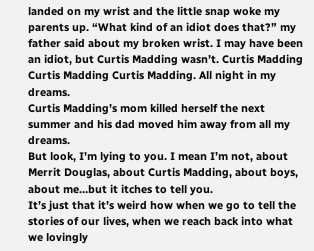landed on my wrist and the little snap woke my parents up. “What kind of an idiot does that?” my father said about my broken wrist. I may have been an idiot, but Curtis Madding wasn’t. Curtis Madding Curtis Madding Curtis Madding. All night in my dreams.
Curtis Madding’s mom killed herself the next summer and his dad moved him away from all my dreams.
But look, I’m lying to you. I mean I’m not, about Merrit Douglas, about Curtis Madding, about boys, about me…but it itches to tell you.
It’s just that it’s weird how when we go to tell the stories of our lives, when we reach back into what we lovingly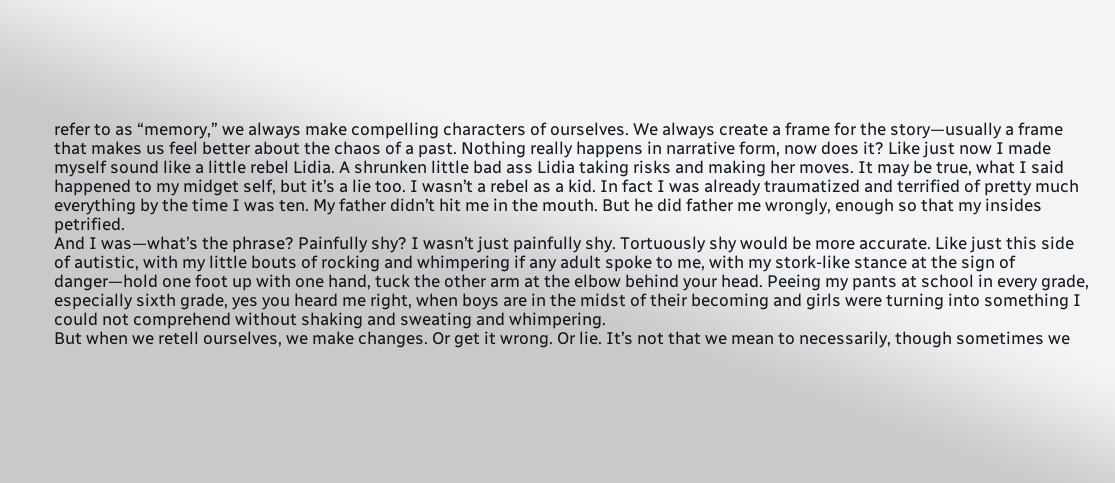refer to as “memory,” we always make compelling characters of ourselves. We always create a frame for the story—usually a frame that makes us feel better about the chaos of a past. Nothing really happens in narrative form, now does it? Like just now I made myself sound like a little rebel Lidia. A shrunken little bad ass Lidia taking risks and making her moves. It may be true, what I said happened to my midget self, but it’s a lie too. I wasn’t a rebel as a kid. In fact I was already traumatized and terrified of pretty much everything by the time I was ten. My father didn’t hit me in the mouth. But he did father me wrongly, enough so that my insides petrified.
And I was—what’s the phrase? Painfully shy? I wasn’t just painfully shy. Tortuously shy would be more accurate. Like just this side of autistic, with my little bouts of rocking and whimpering if any adult spoke to me, with my stork-like stance at the sign of danger—hold one foot up with one hand, tuck the other arm at the elbow behind your head. Peeing my pants at school in every grade, especially sixth grade, yes you heard me right, when boys are in the midst of their becoming and girls were turning into something I could not comprehend without shaking and sweating and whimpering.
But when we retell ourselves, we make changes. Or get it wrong. Or lie. It’s not that we mean to necessarily, though sometimes we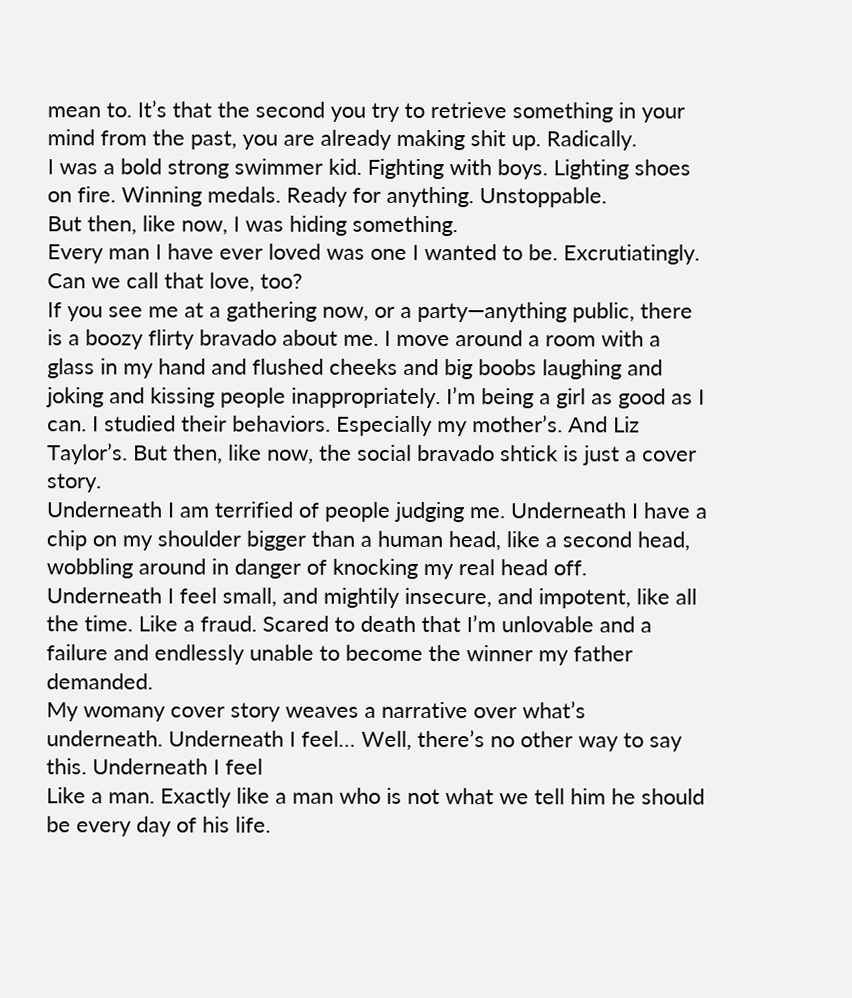mean to. It’s that the second you try to retrieve something in your mind from the past, you are already making shit up. Radically.
I was a bold strong swimmer kid. Fighting with boys. Lighting shoes on fire. Winning medals. Ready for anything. Unstoppable.
But then, like now, I was hiding something.
Every man I have ever loved was one I wanted to be. Excrutiatingly. Can we call that love, too?
If you see me at a gathering now, or a party—anything public, there is a boozy flirty bravado about me. I move around a room with a glass in my hand and flushed cheeks and big boobs laughing and joking and kissing people inappropriately. I’m being a girl as good as I can. I studied their behaviors. Especially my mother’s. And Liz Taylor’s. But then, like now, the social bravado shtick is just a cover story.
Underneath I am terrified of people judging me. Underneath I have a chip on my shoulder bigger than a human head, like a second head, wobbling around in danger of knocking my real head off. Underneath I feel small, and mightily insecure, and impotent, like all the time. Like a fraud. Scared to death that I’m unlovable and a failure and endlessly unable to become the winner my father demanded.
My womany cover story weaves a narrative over what’s underneath. Underneath I feel… Well, there’s no other way to say this. Underneath I feel
Like a man. Exactly like a man who is not what we tell him he should be every day of his life.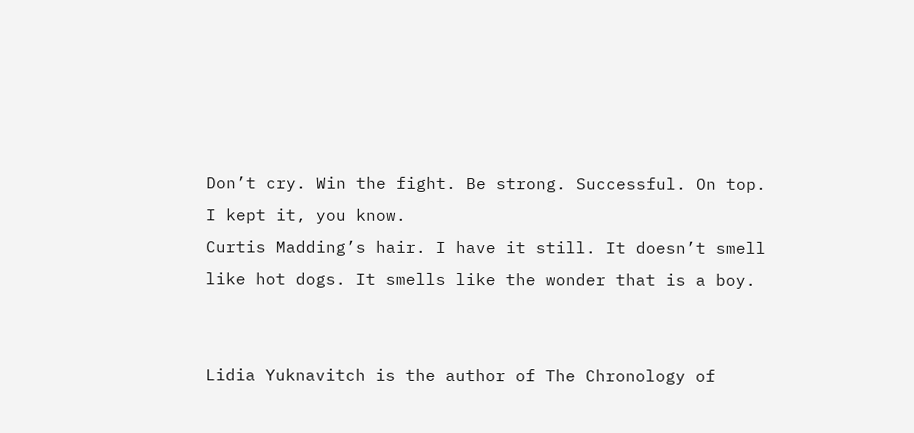Don’t cry. Win the fight. Be strong. Successful. On top.
I kept it, you know.
Curtis Madding’s hair. I have it still. It doesn’t smell like hot dogs. It smells like the wonder that is a boy.


Lidia Yuknavitch is the author of The Chronology of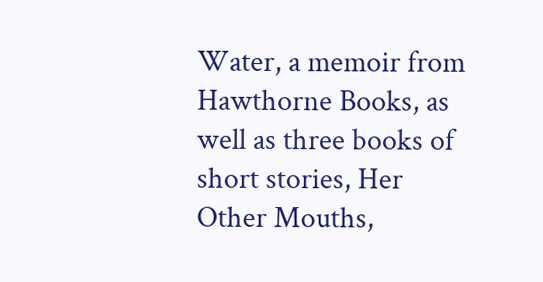Water, a memoir from Hawthorne Books, as well as three books of short stories, Her Other Mouths,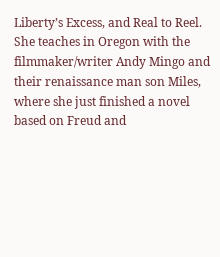Liberty’s Excess, and Real to Reel. She teaches in Oregon with the filmmaker/writer Andy Mingo and their renaissance man son Miles, where she just finished a novel based on Freud and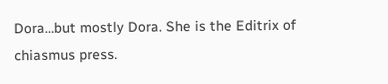Dora…but mostly Dora. She is the Editrix of chiasmus press.